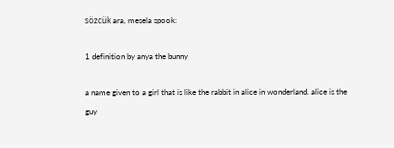sözcük ara, mesela spook:

1 definition by anya the bunny

a name given to a girl that is like the rabbit in alice in wonderland. alice is the guy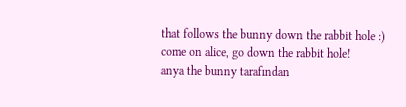that follows the bunny down the rabbit hole :)
come on alice, go down the rabbit hole!
anya the bunny tarafından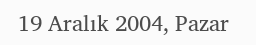19 Aralık 2004, Pazar